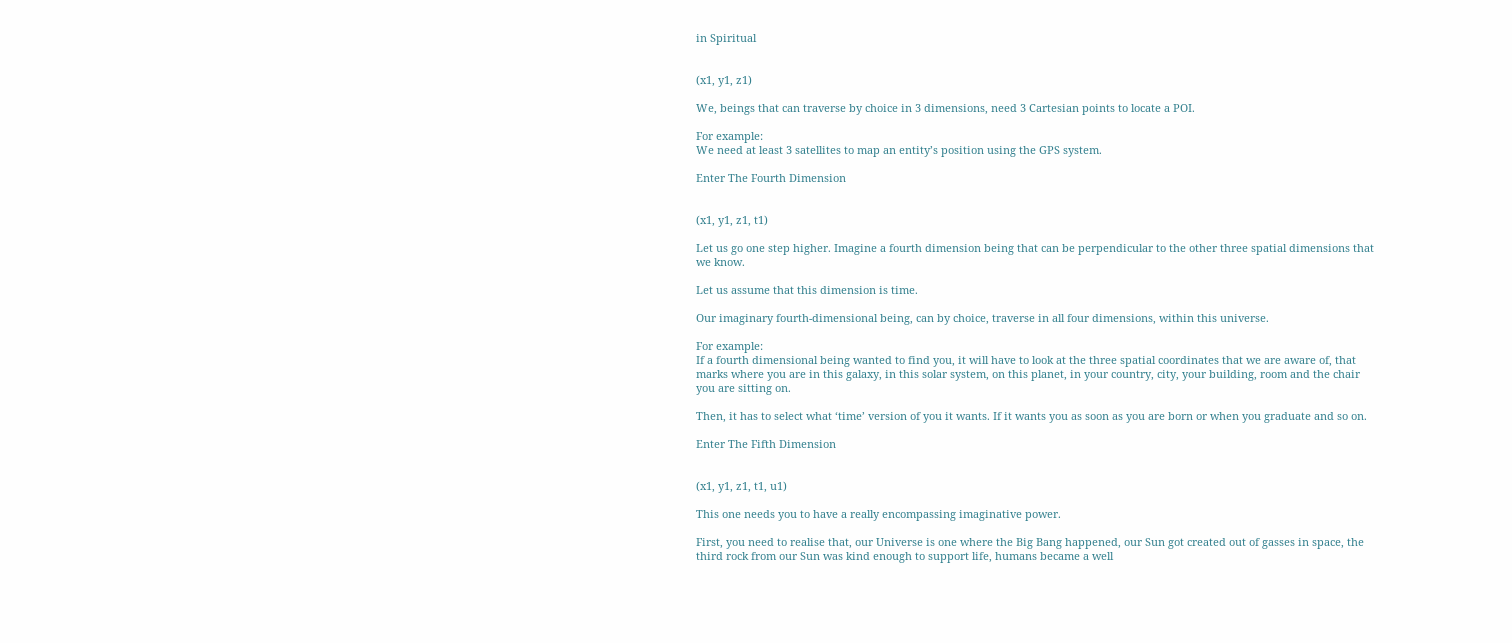in Spiritual


(x1, y1, z1)

We, beings that can traverse by choice in 3 dimensions, need 3 Cartesian points to locate a POI.

For example:
We need at least 3 satellites to map an entity’s position using the GPS system.

Enter The Fourth Dimension


(x1, y1, z1, t1)

Let us go one step higher. Imagine a fourth dimension being that can be perpendicular to the other three spatial dimensions that we know.

Let us assume that this dimension is time.

Our imaginary fourth-dimensional being, can by choice, traverse in all four dimensions, within this universe.

For example:
If a fourth dimensional being wanted to find you, it will have to look at the three spatial coordinates that we are aware of, that marks where you are in this galaxy, in this solar system, on this planet, in your country, city, your building, room and the chair you are sitting on.

Then, it has to select what ‘time’ version of you it wants. If it wants you as soon as you are born or when you graduate and so on.

Enter The Fifth Dimension


(x1, y1, z1, t1, u1)

This one needs you to have a really encompassing imaginative power.

First, you need to realise that, our Universe is one where the Big Bang happened, our Sun got created out of gasses in space, the third rock from our Sun was kind enough to support life, humans became a well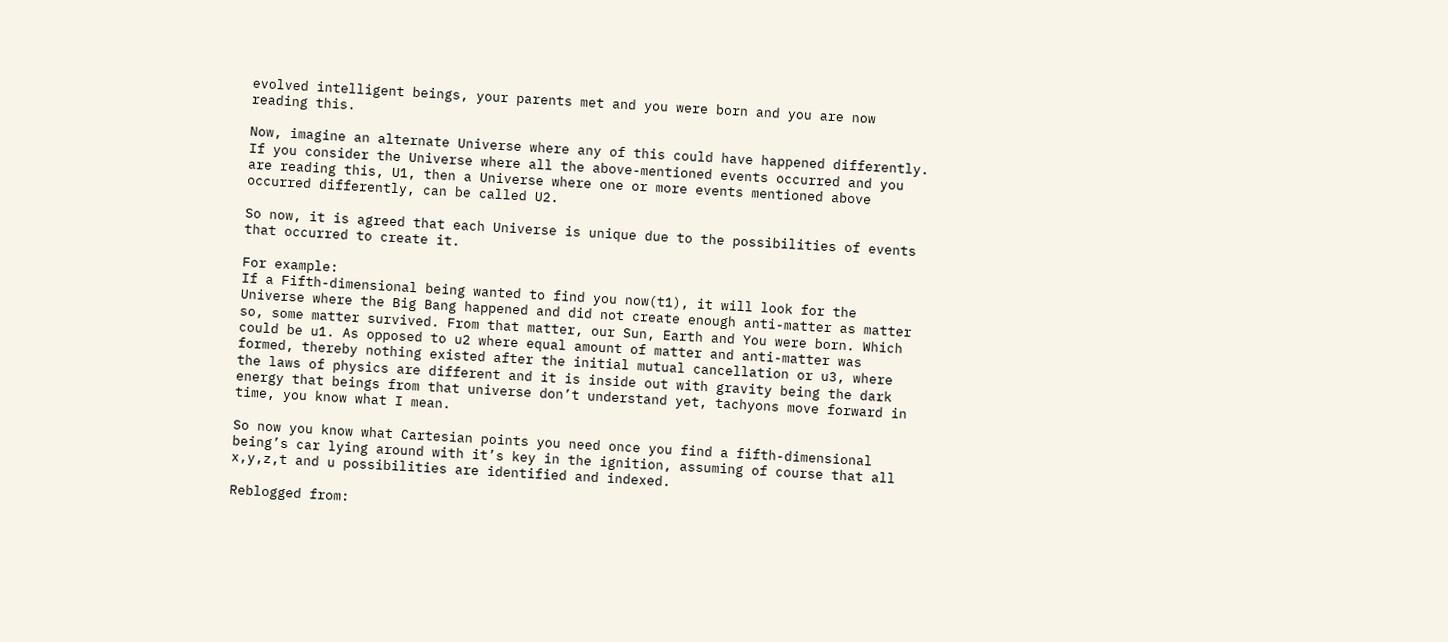evolved intelligent beings, your parents met and you were born and you are now reading this.

Now, imagine an alternate Universe where any of this could have happened differently. If you consider the Universe where all the above-mentioned events occurred and you are reading this, U1, then a Universe where one or more events mentioned above occurred differently, can be called U2.

So now, it is agreed that each Universe is unique due to the possibilities of events that occurred to create it.

For example:
If a Fifth-dimensional being wanted to find you now(t1), it will look for the Universe where the Big Bang happened and did not create enough anti-matter as matter so, some matter survived. From that matter, our Sun, Earth and You were born. Which could be u1. As opposed to u2 where equal amount of matter and anti-matter was formed, thereby nothing existed after the initial mutual cancellation or u3, where the laws of physics are different and it is inside out with gravity being the dark energy that beings from that universe don’t understand yet, tachyons move forward in time, you know what I mean.

So now you know what Cartesian points you need once you find a fifth-dimensional being’s car lying around with it’s key in the ignition, assuming of course that all x,y,z,t and u possibilities are identified and indexed.

Reblogged from: